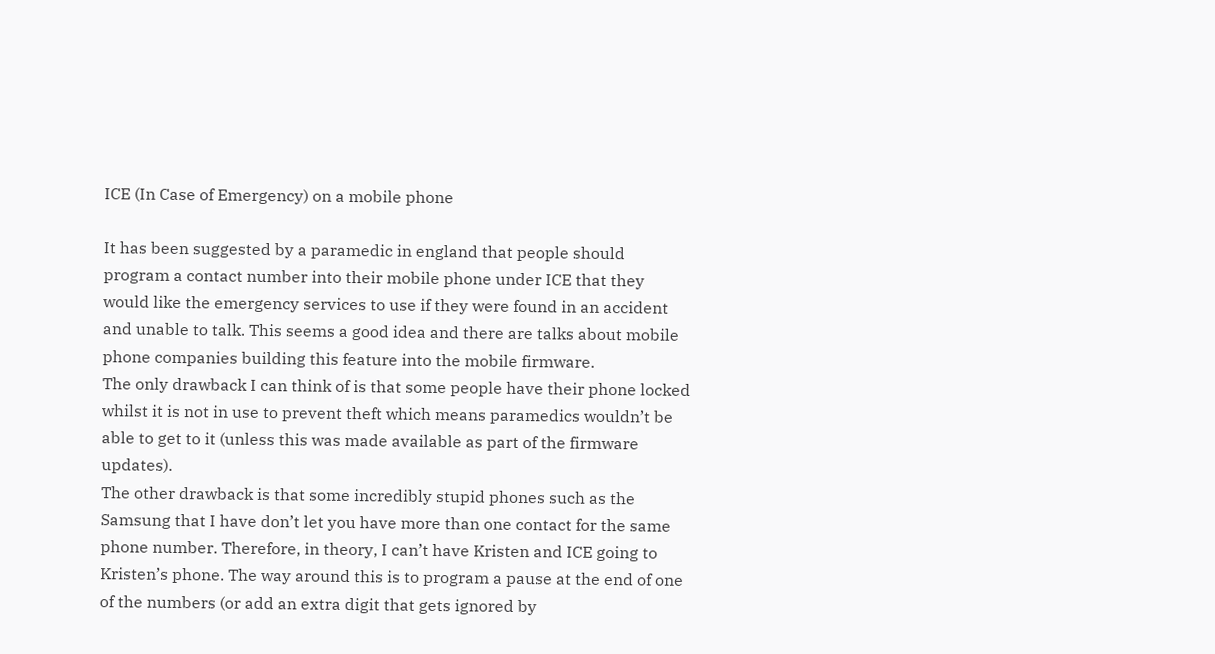ICE (In Case of Emergency) on a mobile phone

It has been suggested by a paramedic in england that people should program a contact number into their mobile phone under ICE that they would like the emergency services to use if they were found in an accident and unable to talk. This seems a good idea and there are talks about mobile phone companies building this feature into the mobile firmware.
The only drawback I can think of is that some people have their phone locked whilst it is not in use to prevent theft which means paramedics wouldn’t be able to get to it (unless this was made available as part of the firmware updates).
The other drawback is that some incredibly stupid phones such as the Samsung that I have don’t let you have more than one contact for the same phone number. Therefore, in theory, I can’t have Kristen and ICE going to Kristen’s phone. The way around this is to program a pause at the end of one of the numbers (or add an extra digit that gets ignored by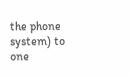the phone system) to one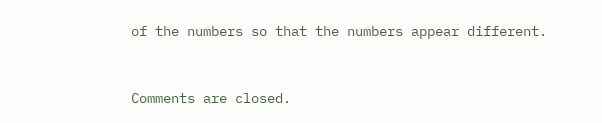of the numbers so that the numbers appear different.


Comments are closed.